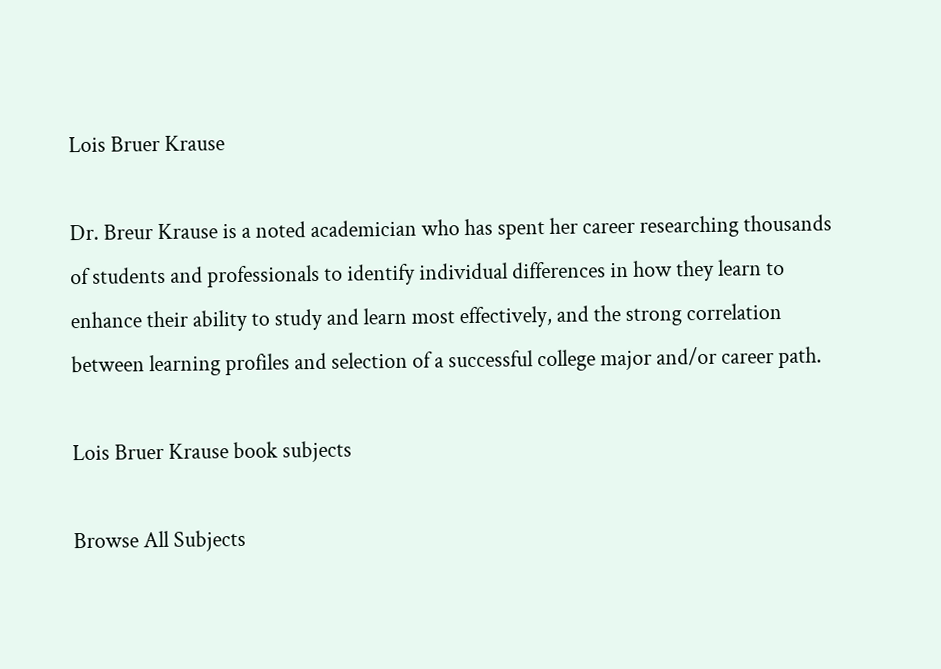Lois Bruer Krause

Dr. Breur Krause is a noted academician who has spent her career researching thousands of students and professionals to identify individual differences in how they learn to enhance their ability to study and learn most effectively, and the strong correlation between learning profiles and selection of a successful college major and/or career path.

Lois Bruer Krause book subjects

Browse All Subjects